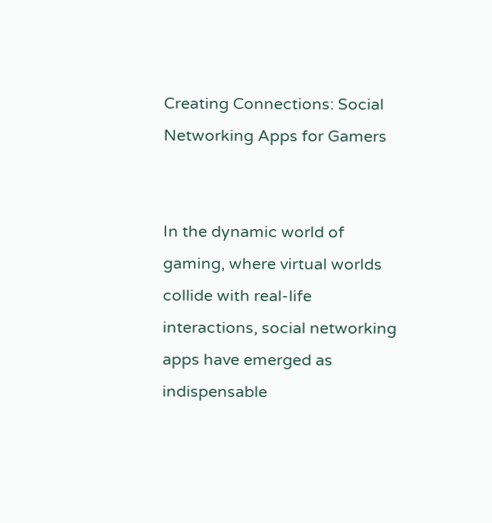Creating Connections: Social Networking Apps for Gamers


In the dynamic world of gaming, where virtual worlds collide with real-life interactions, social networking apps have emerged as indispensable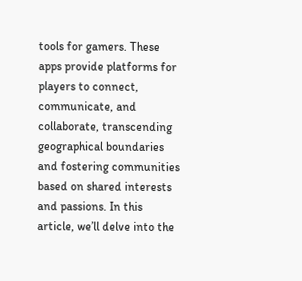tools for gamers. These apps provide platforms for players to connect, communicate, and collaborate, transcending geographical boundaries and fostering communities based on shared interests and passions. In this article, we’ll delve into the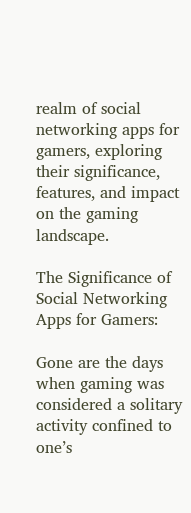realm of social networking apps for gamers, exploring their significance, features, and impact on the gaming landscape.

The Significance of Social Networking Apps for Gamers:

Gone are the days when gaming was considered a solitary activity confined to one’s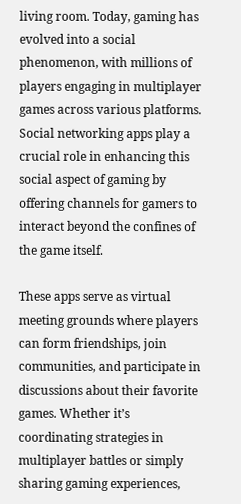living room. Today, gaming has evolved into a social phenomenon, with millions of players engaging in multiplayer games across various platforms. Social networking apps play a crucial role in enhancing this social aspect of gaming by offering channels for gamers to interact beyond the confines of the game itself.

These apps serve as virtual meeting grounds where players can form friendships, join communities, and participate in discussions about their favorite games. Whether it’s coordinating strategies in multiplayer battles or simply sharing gaming experiences,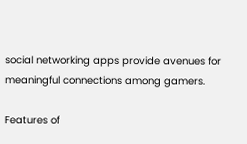social networking apps provide avenues for meaningful connections among gamers.

Features of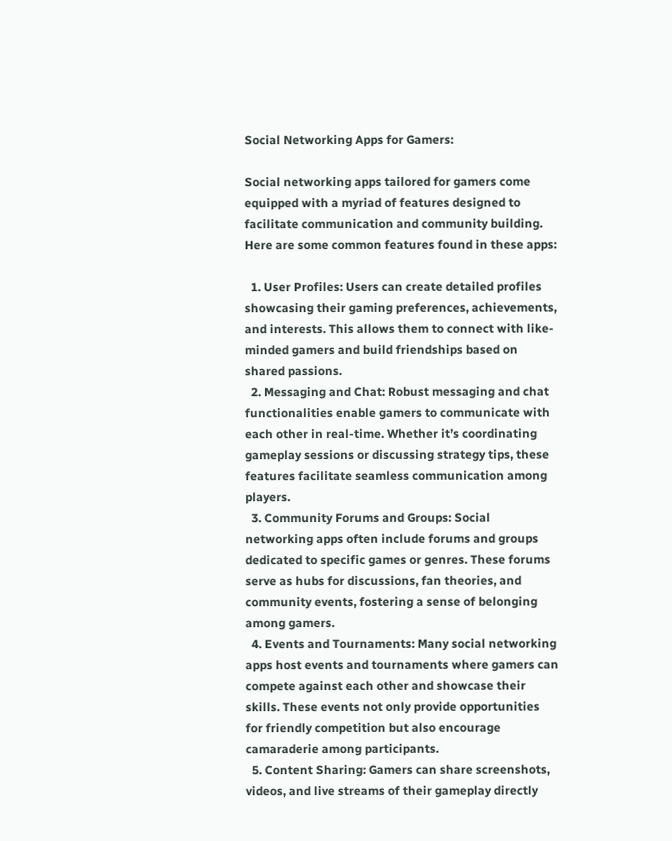Social Networking Apps for Gamers:

Social networking apps tailored for gamers come equipped with a myriad of features designed to facilitate communication and community building. Here are some common features found in these apps:

  1. User Profiles: Users can create detailed profiles showcasing their gaming preferences, achievements, and interests. This allows them to connect with like-minded gamers and build friendships based on shared passions.
  2. Messaging and Chat: Robust messaging and chat functionalities enable gamers to communicate with each other in real-time. Whether it’s coordinating gameplay sessions or discussing strategy tips, these features facilitate seamless communication among players.
  3. Community Forums and Groups: Social networking apps often include forums and groups dedicated to specific games or genres. These forums serve as hubs for discussions, fan theories, and community events, fostering a sense of belonging among gamers.
  4. Events and Tournaments: Many social networking apps host events and tournaments where gamers can compete against each other and showcase their skills. These events not only provide opportunities for friendly competition but also encourage camaraderie among participants.
  5. Content Sharing: Gamers can share screenshots, videos, and live streams of their gameplay directly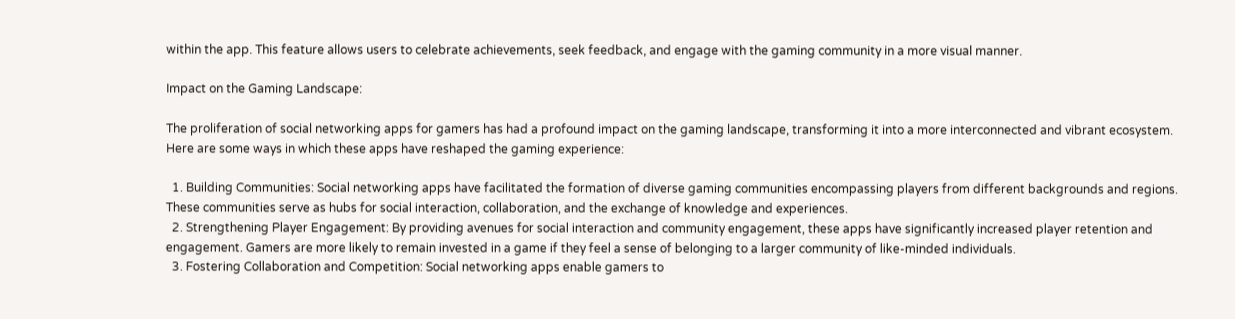within the app. This feature allows users to celebrate achievements, seek feedback, and engage with the gaming community in a more visual manner.

Impact on the Gaming Landscape:

The proliferation of social networking apps for gamers has had a profound impact on the gaming landscape, transforming it into a more interconnected and vibrant ecosystem. Here are some ways in which these apps have reshaped the gaming experience:

  1. Building Communities: Social networking apps have facilitated the formation of diverse gaming communities encompassing players from different backgrounds and regions. These communities serve as hubs for social interaction, collaboration, and the exchange of knowledge and experiences.
  2. Strengthening Player Engagement: By providing avenues for social interaction and community engagement, these apps have significantly increased player retention and engagement. Gamers are more likely to remain invested in a game if they feel a sense of belonging to a larger community of like-minded individuals.
  3. Fostering Collaboration and Competition: Social networking apps enable gamers to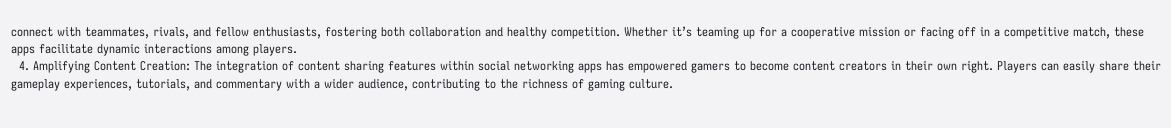connect with teammates, rivals, and fellow enthusiasts, fostering both collaboration and healthy competition. Whether it’s teaming up for a cooperative mission or facing off in a competitive match, these apps facilitate dynamic interactions among players.
  4. Amplifying Content Creation: The integration of content sharing features within social networking apps has empowered gamers to become content creators in their own right. Players can easily share their gameplay experiences, tutorials, and commentary with a wider audience, contributing to the richness of gaming culture.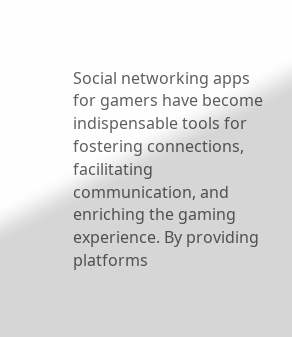Social networking apps for gamers have become indispensable tools for fostering connections, facilitating communication, and enriching the gaming experience. By providing platforms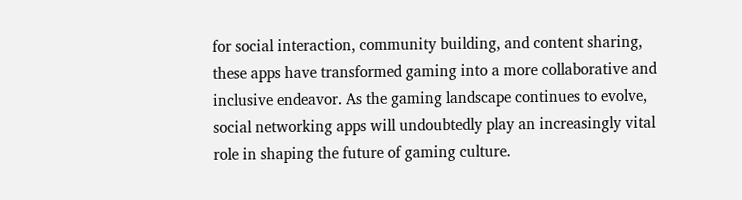for social interaction, community building, and content sharing, these apps have transformed gaming into a more collaborative and inclusive endeavor. As the gaming landscape continues to evolve, social networking apps will undoubtedly play an increasingly vital role in shaping the future of gaming culture.